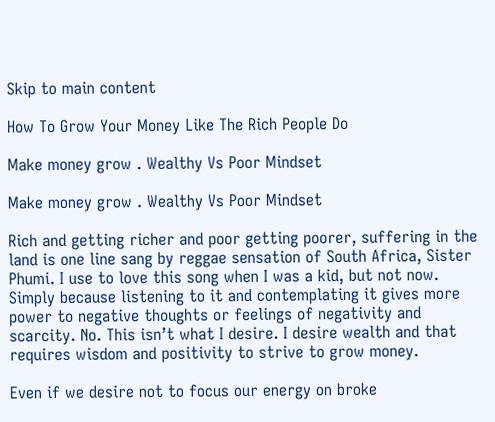Skip to main content

How To Grow Your Money Like The Rich People Do

Make money grow . Wealthy Vs Poor Mindset

Make money grow . Wealthy Vs Poor Mindset

Rich and getting richer and poor getting poorer, suffering in the land is one line sang by reggae sensation of South Africa, Sister Phumi. I use to love this song when I was a kid, but not now. Simply because listening to it and contemplating it gives more power to negative thoughts or feelings of negativity and scarcity. No. This isn’t what I desire. I desire wealth and that requires wisdom and positivity to strive to grow money.

Even if we desire not to focus our energy on broke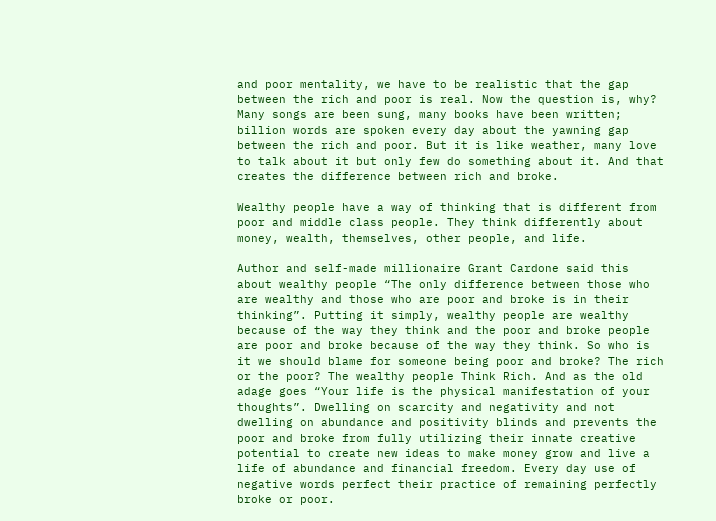and poor mentality, we have to be realistic that the gap between the rich and poor is real. Now the question is, why? Many songs are been sung, many books have been written; billion words are spoken every day about the yawning gap between the rich and poor. But it is like weather, many love to talk about it but only few do something about it. And that creates the difference between rich and broke.

Wealthy people have a way of thinking that is different from poor and middle class people. They think differently about money, wealth, themselves, other people, and life.

Author and self-made millionaire Grant Cardone said this about wealthy people “The only difference between those who are wealthy and those who are poor and broke is in their thinking”. Putting it simply, wealthy people are wealthy because of the way they think and the poor and broke people are poor and broke because of the way they think. So who is it we should blame for someone being poor and broke? The rich or the poor? The wealthy people Think Rich. And as the old adage goes “Your life is the physical manifestation of your thoughts”. Dwelling on scarcity and negativity and not dwelling on abundance and positivity blinds and prevents the poor and broke from fully utilizing their innate creative potential to create new ideas to make money grow and live a life of abundance and financial freedom. Every day use of negative words perfect their practice of remaining perfectly broke or poor.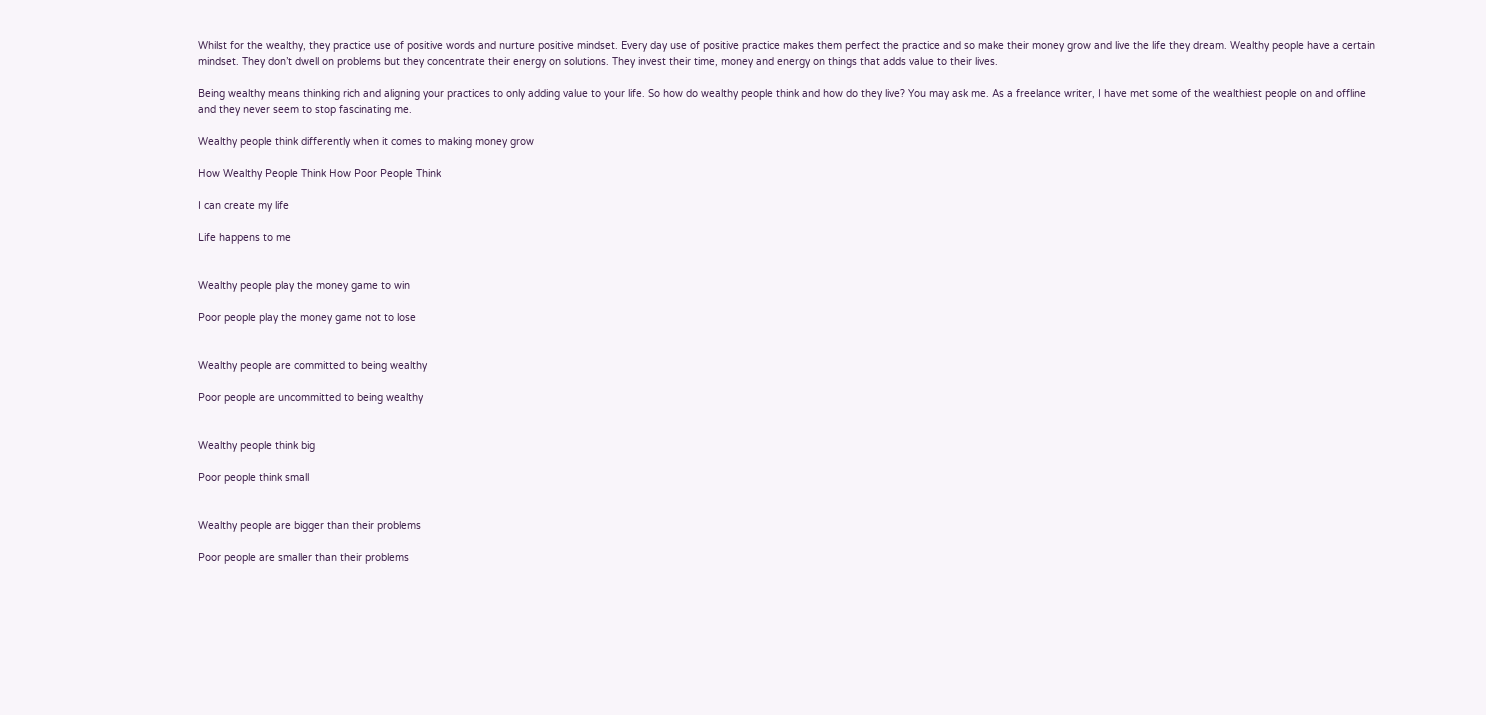Whilst for the wealthy, they practice use of positive words and nurture positive mindset. Every day use of positive practice makes them perfect the practice and so make their money grow and live the life they dream. Wealthy people have a certain mindset. They don’t dwell on problems but they concentrate their energy on solutions. They invest their time, money and energy on things that adds value to their lives.

Being wealthy means thinking rich and aligning your practices to only adding value to your life. So how do wealthy people think and how do they live? You may ask me. As a freelance writer, I have met some of the wealthiest people on and offline and they never seem to stop fascinating me.

Wealthy people think differently when it comes to making money grow

How Wealthy People Think How Poor People Think

I can create my life

Life happens to me


Wealthy people play the money game to win

Poor people play the money game not to lose


Wealthy people are committed to being wealthy

Poor people are uncommitted to being wealthy


Wealthy people think big

Poor people think small


Wealthy people are bigger than their problems

Poor people are smaller than their problems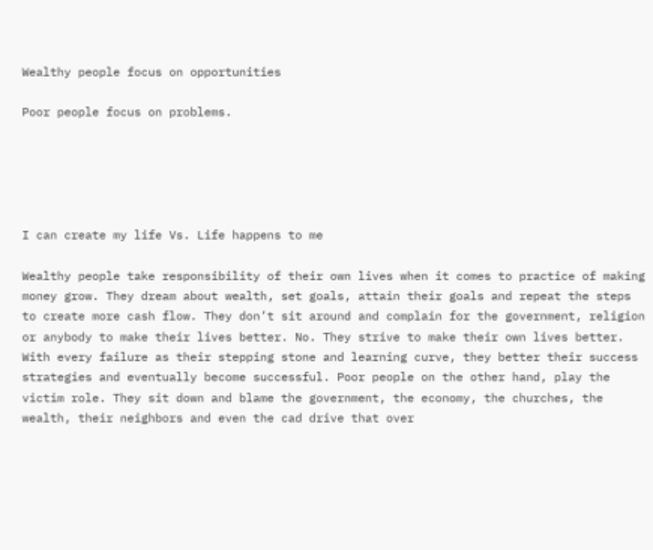Wealthy people focus on opportunities

Poor people focus on problems.





I can create my life Vs. Life happens to me

Wealthy people take responsibility of their own lives when it comes to practice of making money grow. They dream about wealth, set goals, attain their goals and repeat the steps to create more cash flow. They don’t sit around and complain for the government, religion or anybody to make their lives better. No. They strive to make their own lives better. With every failure as their stepping stone and learning curve, they better their success strategies and eventually become successful. Poor people on the other hand, play the victim role. They sit down and blame the government, the economy, the churches, the wealth, their neighbors and even the cad drive that over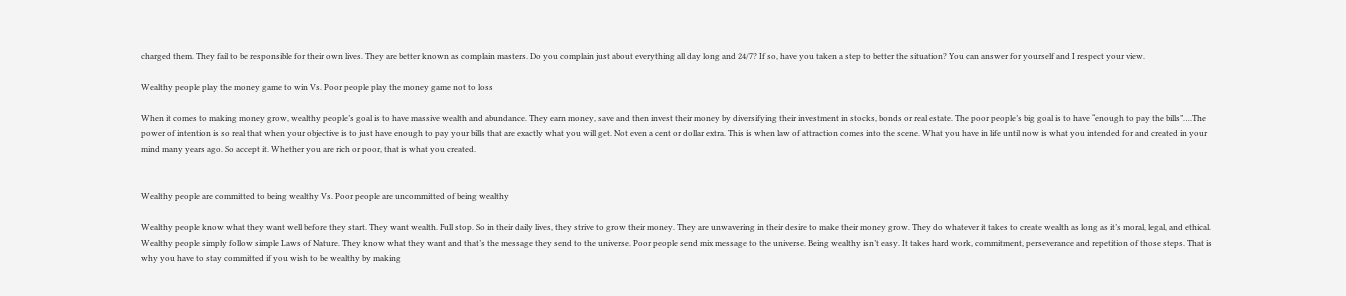charged them. They fail to be responsible for their own lives. They are better known as complain masters. Do you complain just about everything all day long and 24/7? If so, have you taken a step to better the situation? You can answer for yourself and I respect your view.

Wealthy people play the money game to win Vs. Poor people play the money game not to loss

When it comes to making money grow, wealthy people’s goal is to have massive wealth and abundance. They earn money, save and then invest their money by diversifying their investment in stocks, bonds or real estate. The poor people’s big goal is to have “enough to pay the bills”….The power of intention is so real that when your objective is to just have enough to pay your bills that are exactly what you will get. Not even a cent or dollar extra. This is when law of attraction comes into the scene. What you have in life until now is what you intended for and created in your mind many years ago. So accept it. Whether you are rich or poor, that is what you created.


Wealthy people are committed to being wealthy Vs. Poor people are uncommitted of being wealthy

Wealthy people know what they want well before they start. They want wealth. Full stop. So in their daily lives, they strive to grow their money. They are unwavering in their desire to make their money grow. They do whatever it takes to create wealth as long as it’s moral, legal, and ethical. Wealthy people simply follow simple Laws of Nature. They know what they want and that’s the message they send to the universe. Poor people send mix message to the universe. Being wealthy isn’t easy. It takes hard work, commitment, perseverance and repetition of those steps. That is why you have to stay committed if you wish to be wealthy by making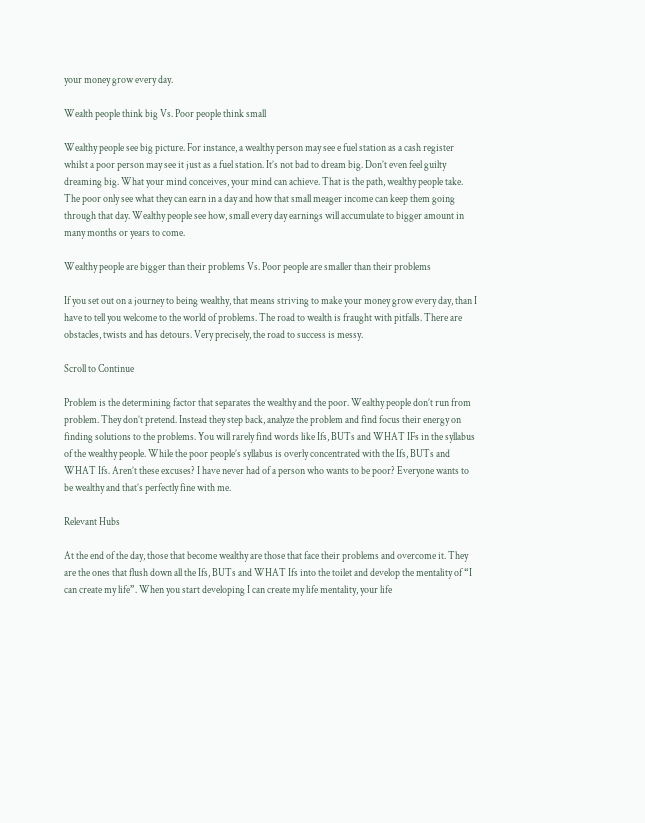your money grow every day.

Wealth people think big Vs. Poor people think small

Wealthy people see big picture. For instance, a wealthy person may see e fuel station as a cash register whilst a poor person may see it just as a fuel station. It’s not bad to dream big. Don’t even feel guilty dreaming big. What your mind conceives, your mind can achieve. That is the path, wealthy people take. The poor only see what they can earn in a day and how that small meager income can keep them going through that day. Wealthy people see how, small every day earnings will accumulate to bigger amount in many months or years to come.

Wealthy people are bigger than their problems Vs. Poor people are smaller than their problems

If you set out on a journey to being wealthy, that means striving to make your money grow every day, than I have to tell you welcome to the world of problems. The road to wealth is fraught with pitfalls. There are obstacles, twists and has detours. Very precisely, the road to success is messy.

Scroll to Continue

Problem is the determining factor that separates the wealthy and the poor. Wealthy people don’t run from problem. They don’t pretend. Instead they step back, analyze the problem and find focus their energy on finding solutions to the problems. You will rarely find words like Ifs, BUTs and WHAT IFs in the syllabus of the wealthy people. While the poor people’s syllabus is overly concentrated with the Ifs, BUTs and WHAT Ifs. Aren’t these excuses? I have never had of a person who wants to be poor? Everyone wants to be wealthy and that’s perfectly fine with me.

Relevant Hubs

At the end of the day, those that become wealthy are those that face their problems and overcome it. They are the ones that flush down all the Ifs, BUTs and WHAT Ifs into the toilet and develop the mentality of “I can create my life”. When you start developing I can create my life mentality, your life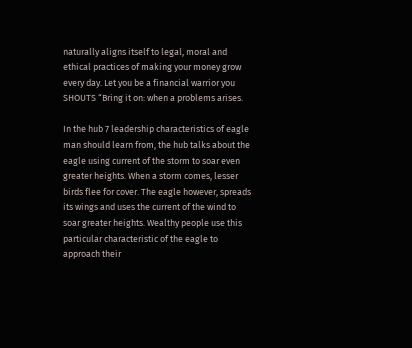naturally aligns itself to legal, moral and ethical practices of making your money grow every day. Let you be a financial warrior you SHOUTS “Bring it on: when a problems arises.

In the hub 7 leadership characteristics of eagle man should learn from, the hub talks about the eagle using current of the storm to soar even greater heights. When a storm comes, lesser birds flee for cover. The eagle however, spreads its wings and uses the current of the wind to soar greater heights. Wealthy people use this particular characteristic of the eagle to approach their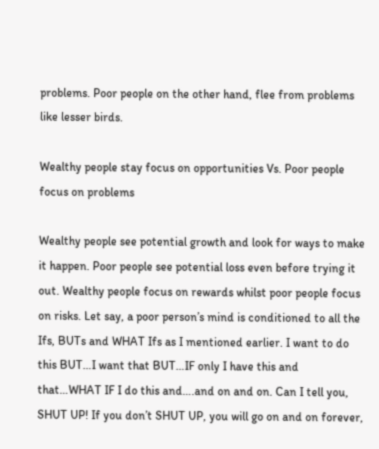problems. Poor people on the other hand, flee from problems like lesser birds.

Wealthy people stay focus on opportunities Vs. Poor people focus on problems

Wealthy people see potential growth and look for ways to make it happen. Poor people see potential loss even before trying it out. Wealthy people focus on rewards whilst poor people focus on risks. Let say, a poor person’s mind is conditioned to all the Ifs, BUTs and WHAT Ifs as I mentioned earlier. I want to do this BUT…I want that BUT…IF only I have this and that…WHAT IF I do this and….and on and on. Can I tell you, SHUT UP! If you don’t SHUT UP, you will go on and on forever,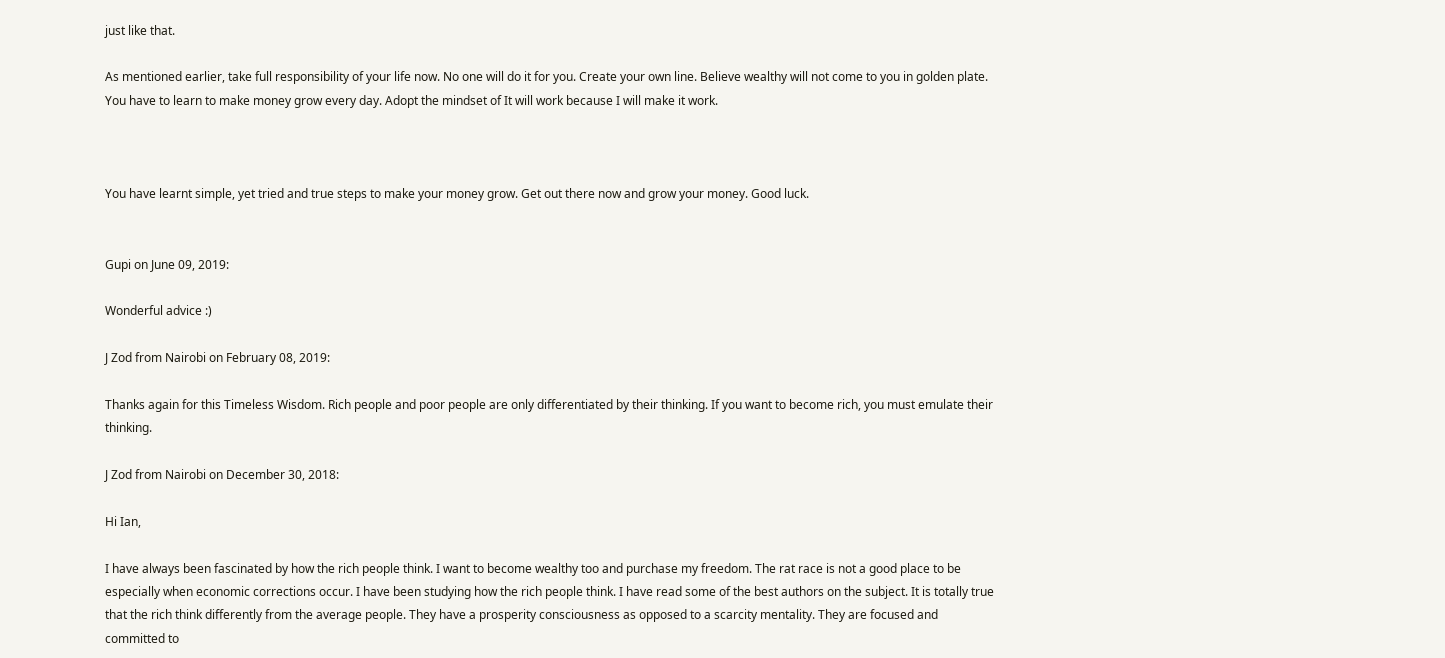just like that.

As mentioned earlier, take full responsibility of your life now. No one will do it for you. Create your own line. Believe wealthy will not come to you in golden plate. You have to learn to make money grow every day. Adopt the mindset of It will work because I will make it work.



You have learnt simple, yet tried and true steps to make your money grow. Get out there now and grow your money. Good luck.


Gupi on June 09, 2019:

Wonderful advice :)

J Zod from Nairobi on February 08, 2019:

Thanks again for this Timeless Wisdom. Rich people and poor people are only differentiated by their thinking. If you want to become rich, you must emulate their thinking.

J Zod from Nairobi on December 30, 2018:

Hi Ian,

I have always been fascinated by how the rich people think. I want to become wealthy too and purchase my freedom. The rat race is not a good place to be especially when economic corrections occur. I have been studying how the rich people think. I have read some of the best authors on the subject. It is totally true that the rich think differently from the average people. They have a prosperity consciousness as opposed to a scarcity mentality. They are focused and committed to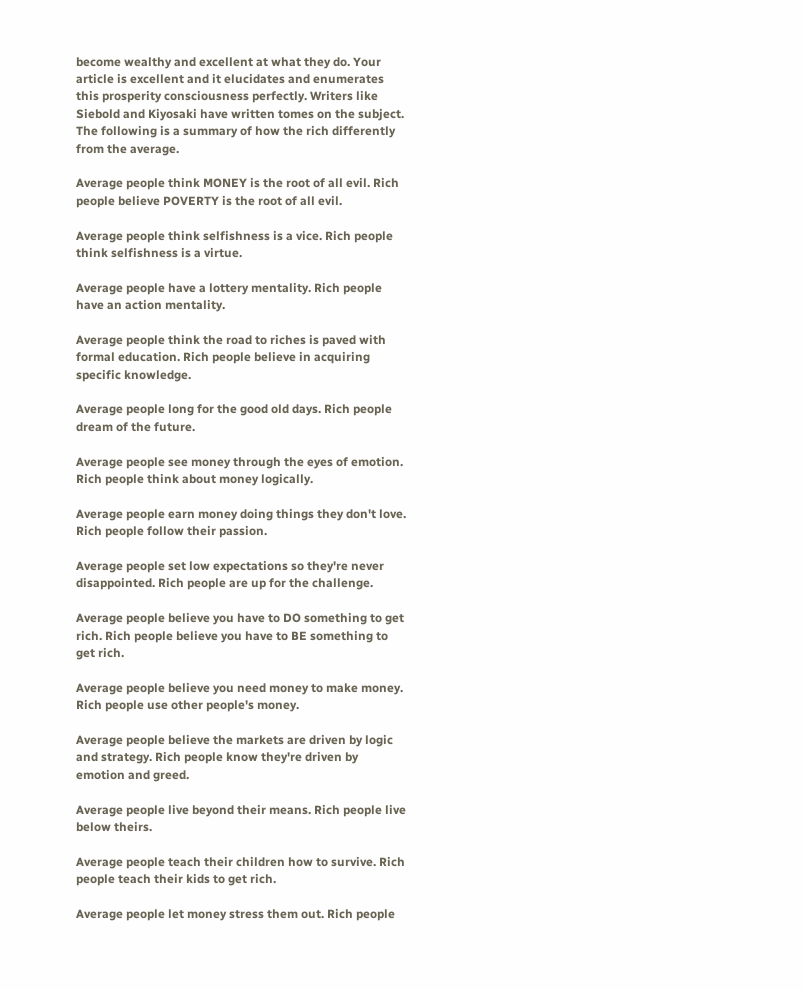become wealthy and excellent at what they do. Your article is excellent and it elucidates and enumerates this prosperity consciousness perfectly. Writers like Siebold and Kiyosaki have written tomes on the subject. The following is a summary of how the rich differently from the average.

Average people think MONEY is the root of all evil. Rich people believe POVERTY is the root of all evil.

Average people think selfishness is a vice. Rich people think selfishness is a virtue.

Average people have a lottery mentality. Rich people have an action mentality.

Average people think the road to riches is paved with formal education. Rich people believe in acquiring specific knowledge.

Average people long for the good old days. Rich people dream of the future.

Average people see money through the eyes of emotion. Rich people think about money logically.

Average people earn money doing things they don't love. Rich people follow their passion.

Average people set low expectations so they're never disappointed. Rich people are up for the challenge.

Average people believe you have to DO something to get rich. Rich people believe you have to BE something to get rich.

Average people believe you need money to make money. Rich people use other people's money.

Average people believe the markets are driven by logic and strategy. Rich people know they're driven by emotion and greed.

Average people live beyond their means. Rich people live below theirs.

Average people teach their children how to survive. Rich people teach their kids to get rich.

Average people let money stress them out. Rich people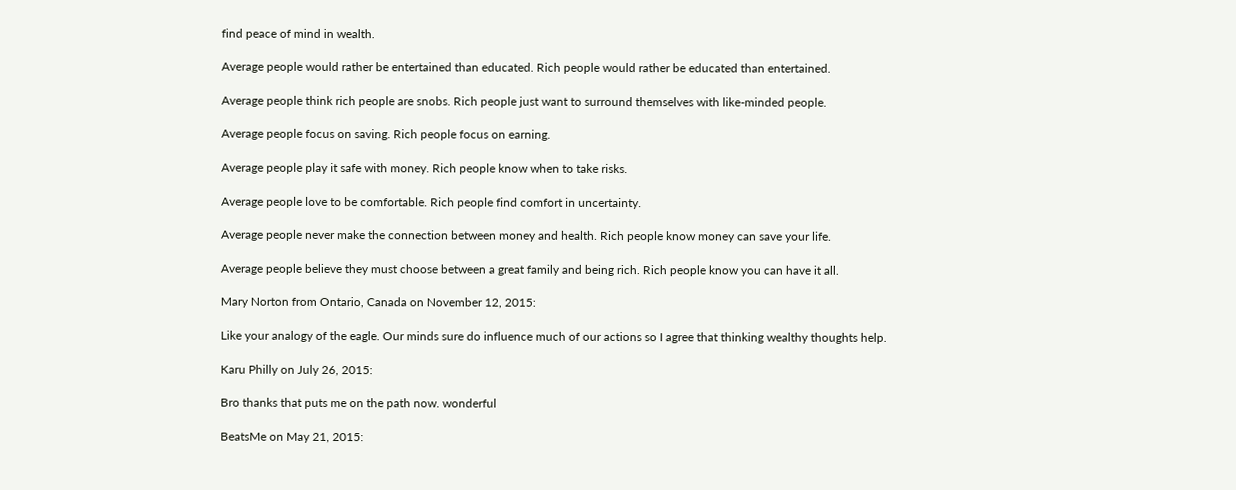find peace of mind in wealth.

Average people would rather be entertained than educated. Rich people would rather be educated than entertained.

Average people think rich people are snobs. Rich people just want to surround themselves with like-minded people.

Average people focus on saving. Rich people focus on earning.

Average people play it safe with money. Rich people know when to take risks.

Average people love to be comfortable. Rich people find comfort in uncertainty.

Average people never make the connection between money and health. Rich people know money can save your life.

Average people believe they must choose between a great family and being rich. Rich people know you can have it all.

Mary Norton from Ontario, Canada on November 12, 2015:

Like your analogy of the eagle. Our minds sure do influence much of our actions so I agree that thinking wealthy thoughts help.

Karu Philly on July 26, 2015:

Bro thanks that puts me on the path now. wonderful

BeatsMe on May 21, 2015: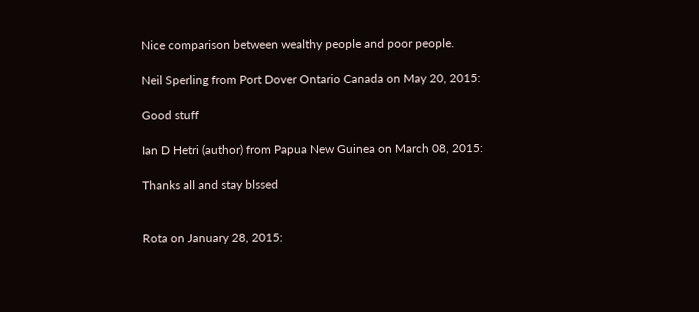Nice comparison between wealthy people and poor people.

Neil Sperling from Port Dover Ontario Canada on May 20, 2015:

Good stuff

Ian D Hetri (author) from Papua New Guinea on March 08, 2015:

Thanks all and stay blssed


Rota on January 28, 2015: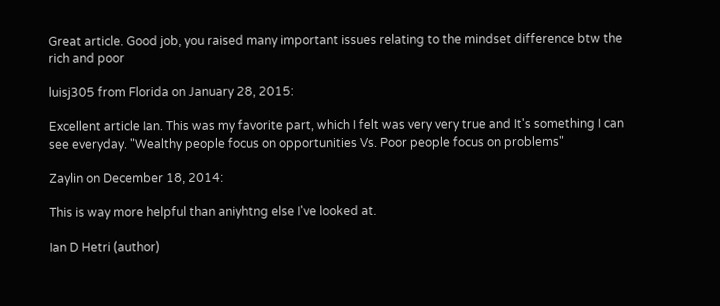Great article. Good job, you raised many important issues relating to the mindset difference btw the rich and poor

luisj305 from Florida on January 28, 2015:

Excellent article Ian. This was my favorite part, which I felt was very very true and It's something I can see everyday. "Wealthy people focus on opportunities Vs. Poor people focus on problems"

Zaylin on December 18, 2014:

This is way more helpful than aniyhtng else I've looked at.

Ian D Hetri (author)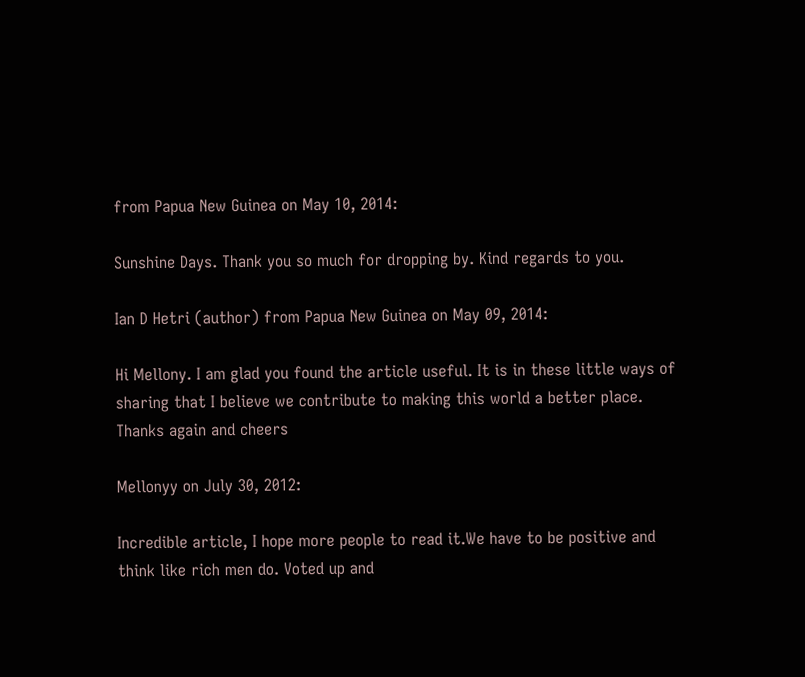from Papua New Guinea on May 10, 2014:

Sunshine Days. Thank you so much for dropping by. Kind regards to you.

Ian D Hetri (author) from Papua New Guinea on May 09, 2014:

Hi Mellony. I am glad you found the article useful. It is in these little ways of sharing that I believe we contribute to making this world a better place. Thanks again and cheers

Mellonyy on July 30, 2012:

Incredible article, I hope more people to read it.We have to be positive and think like rich men do. Voted up and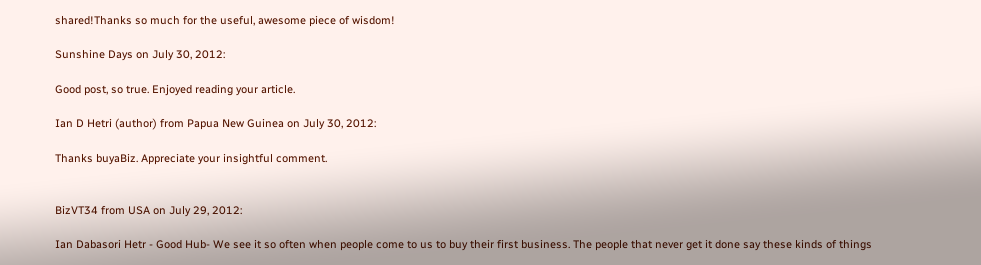shared!Thanks so much for the useful, awesome piece of wisdom!

Sunshine Days on July 30, 2012:

Good post, so true. Enjoyed reading your article.

Ian D Hetri (author) from Papua New Guinea on July 30, 2012:

Thanks buyaBiz. Appreciate your insightful comment.


BizVT34 from USA on July 29, 2012:

Ian Dabasori Hetr - Good Hub- We see it so often when people come to us to buy their first business. The people that never get it done say these kinds of things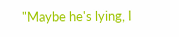"Maybe he's lying, I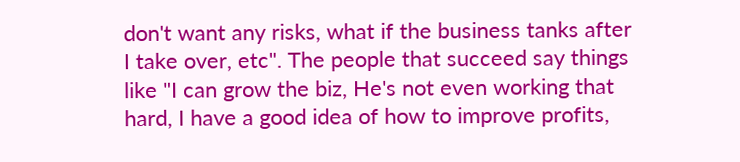don't want any risks, what if the business tanks after I take over, etc". The people that succeed say things like "I can grow the biz, He's not even working that hard, I have a good idea of how to improve profits,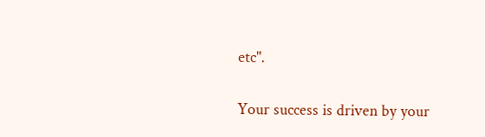etc".

Your success is driven by your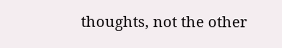thoughts, not the other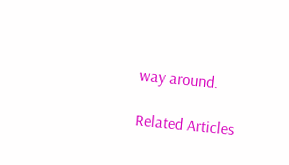way around.

Related Articles